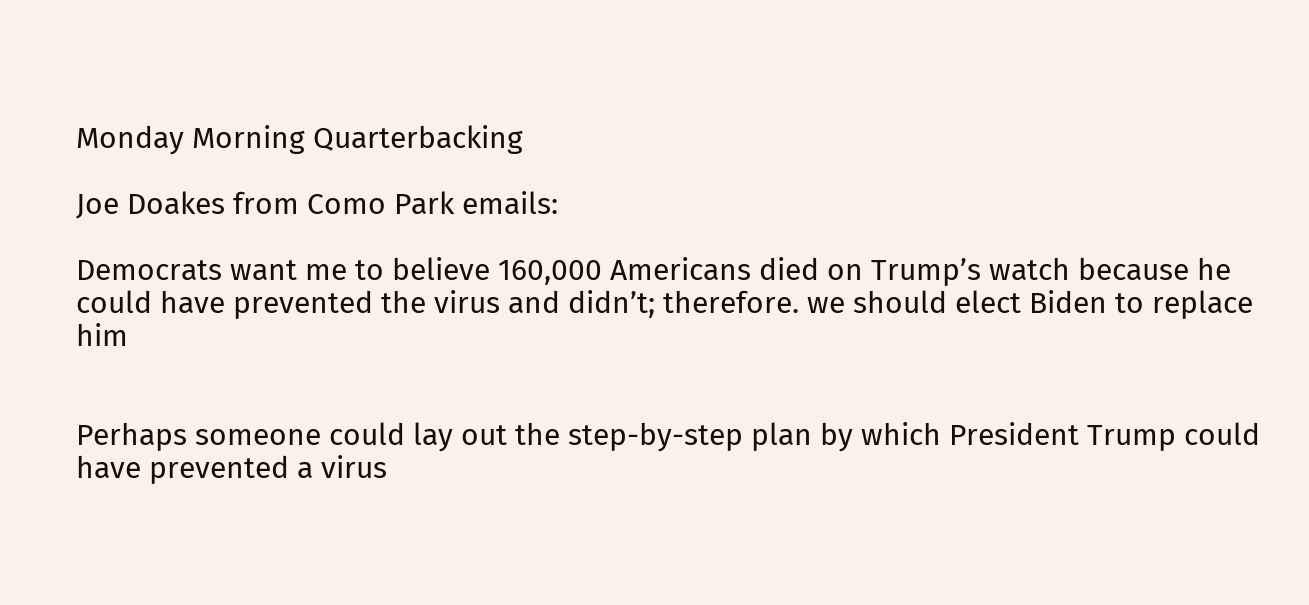Monday Morning Quarterbacking

Joe Doakes from Como Park emails:

Democrats want me to believe 160,000 Americans died on Trump’s watch because he could have prevented the virus and didn’t; therefore. we should elect Biden to replace him


Perhaps someone could lay out the step-by-step plan by which President Trump could have prevented a virus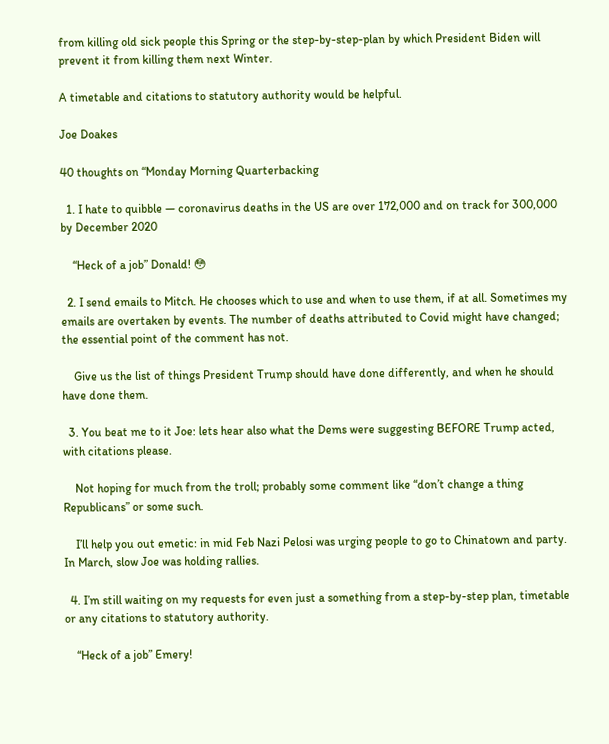from killing old sick people this Spring or the step-by-step-plan by which President Biden will prevent it from killing them next Winter.

A timetable and citations to statutory authority would be helpful.

Joe Doakes

40 thoughts on “Monday Morning Quarterbacking

  1. I hate to quibble — coronavirus deaths in the US are over 172,000 and on track for 300,000 by December 2020

    “Heck of a job” Donald! 😳

  2. I send emails to Mitch. He chooses which to use and when to use them, if at all. Sometimes my emails are overtaken by events. The number of deaths attributed to Covid might have changed; the essential point of the comment has not.

    Give us the list of things President Trump should have done differently, and when he should have done them.

  3. You beat me to it Joe: lets hear also what the Dems were suggesting BEFORE Trump acted, with citations please.

    Not hoping for much from the troll; probably some comment like “don’t change a thing Republicans” or some such.

    I’ll help you out emetic: in mid Feb Nazi Pelosi was urging people to go to Chinatown and party. In March, slow Joe was holding rallies.

  4. I’m still waiting on my requests for even just a something from a step-by-step plan, timetable or any citations to statutory authority.

    “Heck of a job” Emery!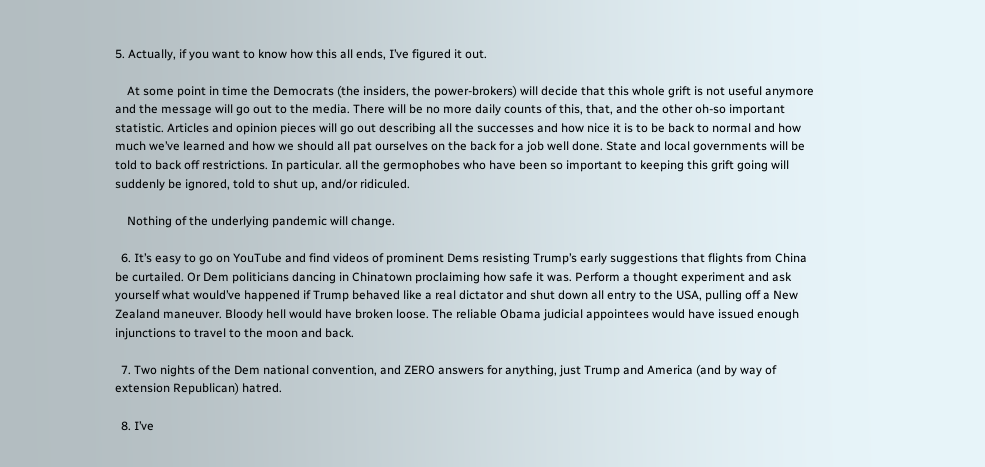5. Actually, if you want to know how this all ends, I’ve figured it out.

    At some point in time the Democrats (the insiders, the power-brokers) will decide that this whole grift is not useful anymore and the message will go out to the media. There will be no more daily counts of this, that, and the other oh-so important statistic. Articles and opinion pieces will go out describing all the successes and how nice it is to be back to normal and how much we’ve learned and how we should all pat ourselves on the back for a job well done. State and local governments will be told to back off restrictions. In particular. all the germophobes who have been so important to keeping this grift going will suddenly be ignored, told to shut up, and/or ridiculed.

    Nothing of the underlying pandemic will change.

  6. It’s easy to go on YouTube and find videos of prominent Dems resisting Trump’s early suggestions that flights from China be curtailed. Or Dem politicians dancing in Chinatown proclaiming how safe it was. Perform a thought experiment and ask yourself what would’ve happened if Trump behaved like a real dictator and shut down all entry to the USA, pulling off a New Zealand maneuver. Bloody hell would have broken loose. The reliable Obama judicial appointees would have issued enough injunctions to travel to the moon and back.

  7. Two nights of the Dem national convention, and ZERO answers for anything, just Trump and America (and by way of extension Republican) hatred.

  8. I’ve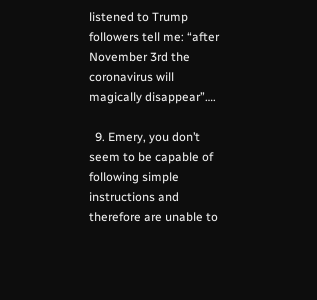listened to Trump followers tell me: “after November 3rd the coronavirus will magically disappear”….

  9. Emery, you don’t seem to be capable of following simple instructions and therefore are unable to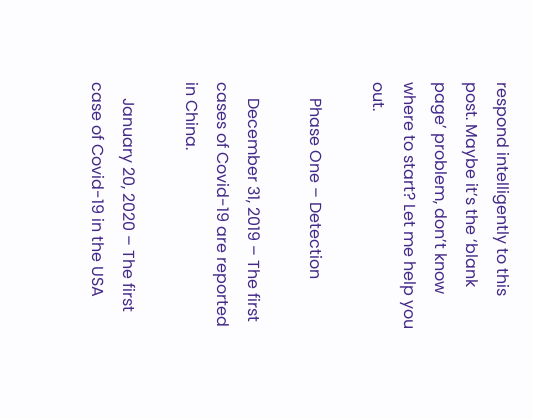respond intelligently to this post. Maybe it’s the ‘blank page’ problem, don’t know where to start? Let me help you out.

    Phase One – Detection

    December 31, 2019 – The first cases of Covid-19 are reported in China.

    January 20, 2020 – The first case of Covid-19 in the USA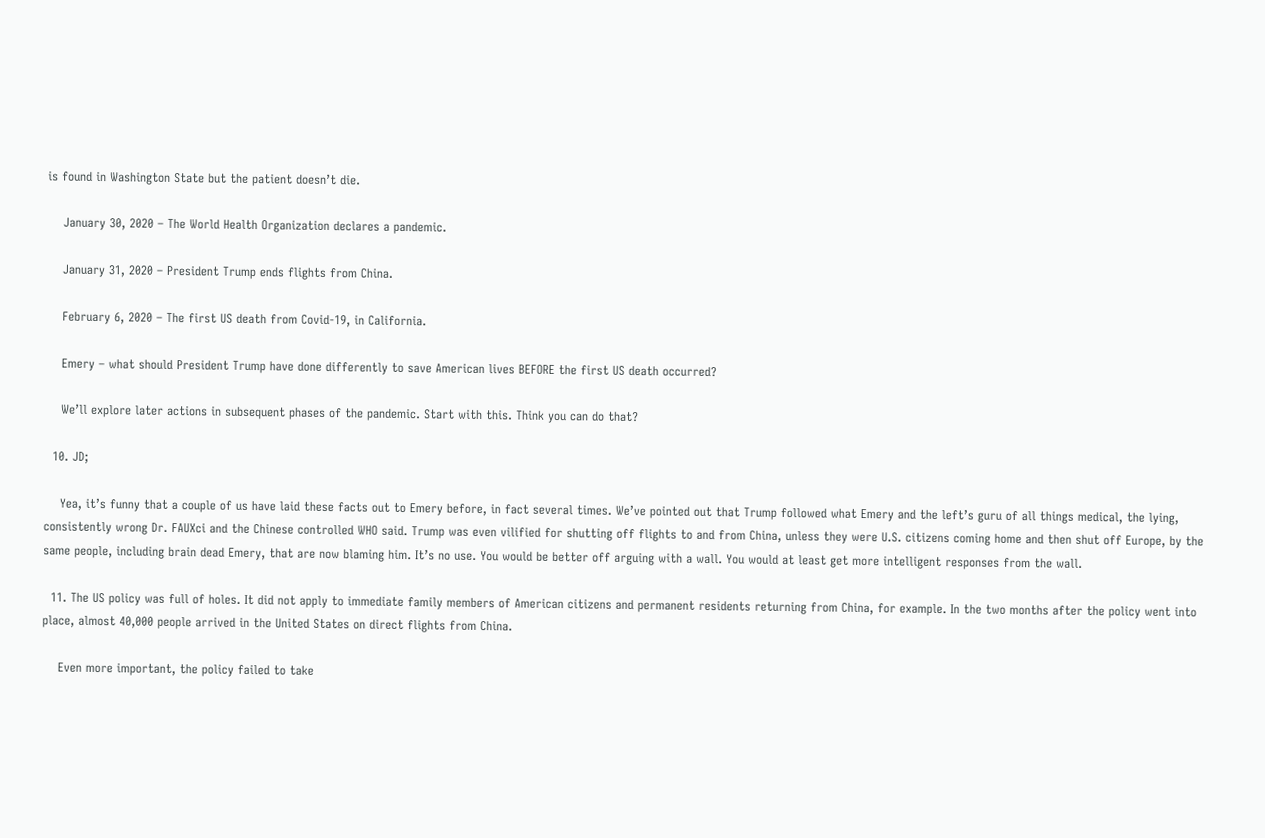is found in Washington State but the patient doesn’t die.

    January 30, 2020 – The World Health Organization declares a pandemic.

    January 31, 2020 – President Trump ends flights from China.

    February 6, 2020 – The first US death from Covid-19, in California.

    Emery – what should President Trump have done differently to save American lives BEFORE the first US death occurred?

    We’ll explore later actions in subsequent phases of the pandemic. Start with this. Think you can do that?

  10. JD;

    Yea, it’s funny that a couple of us have laid these facts out to Emery before, in fact several times. We’ve pointed out that Trump followed what Emery and the left’s guru of all things medical, the lying, consistently wrong Dr. FAUXci and the Chinese controlled WHO said. Trump was even vilified for shutting off flights to and from China, unless they were U.S. citizens coming home and then shut off Europe, by the same people, including brain dead Emery, that are now blaming him. It’s no use. You would be better off arguing with a wall. You would at least get more intelligent responses from the wall.

  11. The US policy was full of holes. It did not apply to immediate family members of American citizens and permanent residents returning from China, for example. In the two months after the policy went into place, almost 40,000 people arrived in the United States on direct flights from China.

    Even more important, the policy failed to take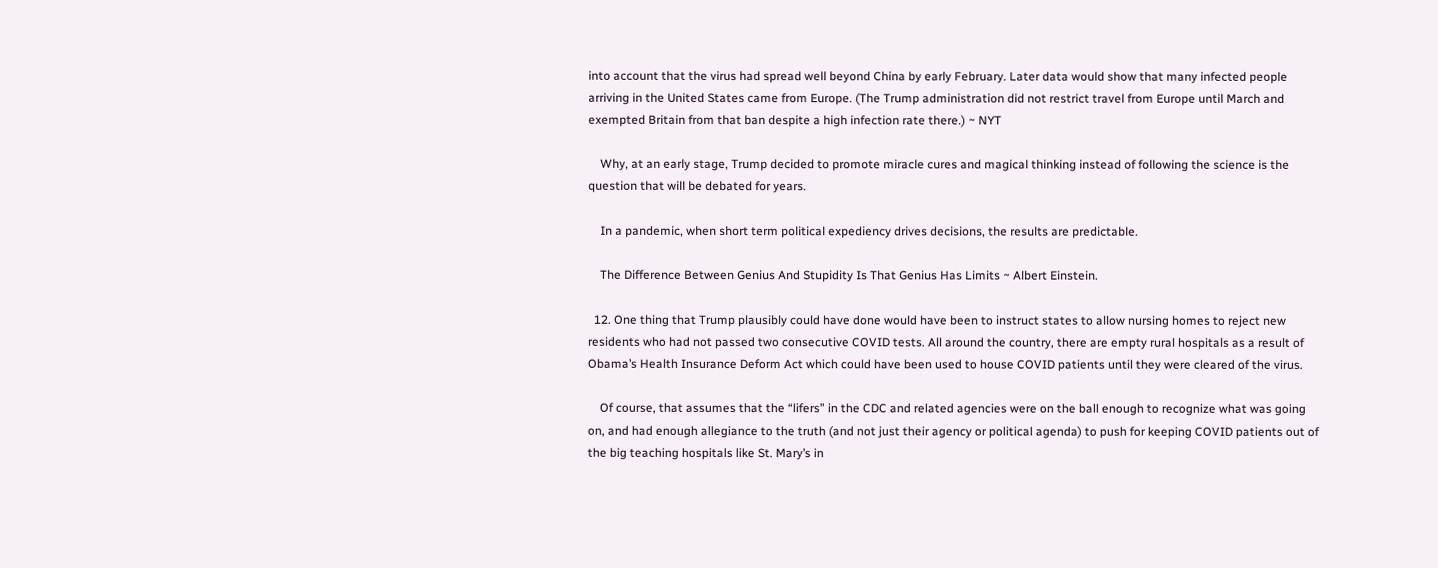into account that the virus had spread well beyond China by early February. Later data would show that many infected people arriving in the United States came from Europe. (The Trump administration did not restrict travel from Europe until March and exempted Britain from that ban despite a high infection rate there.) ~ NYT

    Why, at an early stage, Trump decided to promote miracle cures and magical thinking instead of following the science is the question that will be debated for years.

    In a pandemic, when short term political expediency drives decisions, the results are predictable.

    The Difference Between Genius And Stupidity Is That Genius Has Limits ~ Albert Einstein.

  12. One thing that Trump plausibly could have done would have been to instruct states to allow nursing homes to reject new residents who had not passed two consecutive COVID tests. All around the country, there are empty rural hospitals as a result of Obama’s Health Insurance Deform Act which could have been used to house COVID patients until they were cleared of the virus.

    Of course, that assumes that the “lifers” in the CDC and related agencies were on the ball enough to recognize what was going on, and had enough allegiance to the truth (and not just their agency or political agenda) to push for keeping COVID patients out of the big teaching hospitals like St. Mary’s in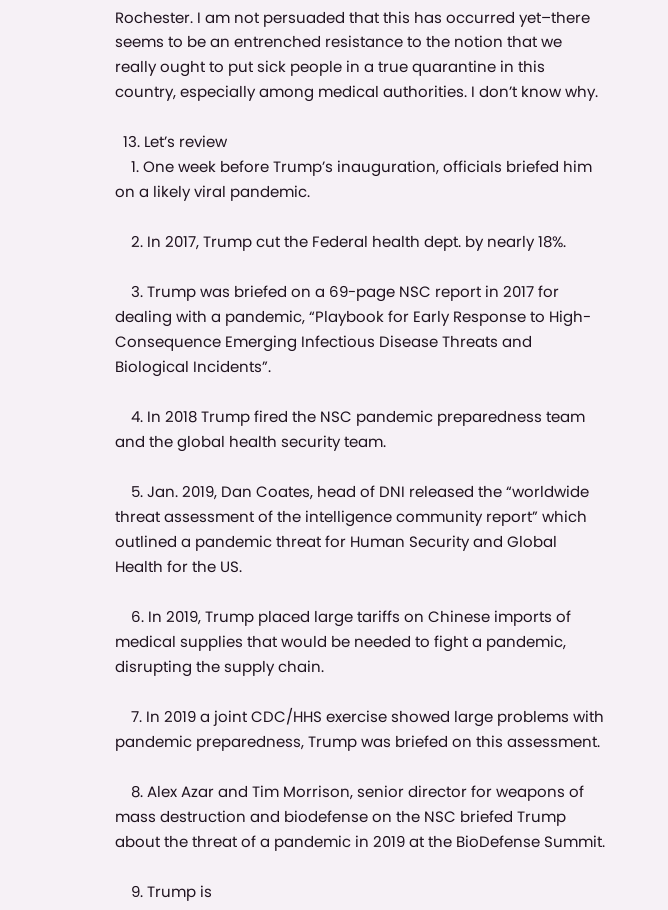Rochester. I am not persuaded that this has occurred yet–there seems to be an entrenched resistance to the notion that we really ought to put sick people in a true quarantine in this country, especially among medical authorities. I don’t know why.

  13. Let’s review
    1. One week before Trump’s inauguration, officials briefed him on a likely viral pandemic.

    2. In 2017, Trump cut the Federal health dept. by nearly 18%.

    3. Trump was briefed on a 69-page NSC report in 2017 for dealing with a pandemic, “Playbook for Early Response to High-Consequence Emerging Infectious Disease Threats and Biological Incidents”.

    4. In 2018 Trump fired the NSC pandemic preparedness team and the global health security team.

    5. Jan. 2019, Dan Coates, head of DNI released the “worldwide threat assessment of the intelligence community report” which outlined a pandemic threat for Human Security and Global Health for the US.

    6. In 2019, Trump placed large tariffs on Chinese imports of medical supplies that would be needed to fight a pandemic, disrupting the supply chain.

    7. In 2019 a joint CDC/HHS exercise showed large problems with pandemic preparedness, Trump was briefed on this assessment.

    8. Alex Azar and Tim Morrison, senior director for weapons of mass destruction and biodefense on the NSC briefed Trump about the threat of a pandemic in 2019 at the BioDefense Summit.

    9. Trump is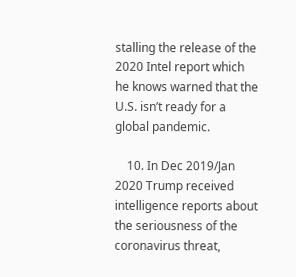stalling the release of the 2020 Intel report which he knows warned that the U.S. isn’t ready for a global pandemic.

    10. In Dec 2019/Jan 2020 Trump received intelligence reports about the seriousness of the coronavirus threat,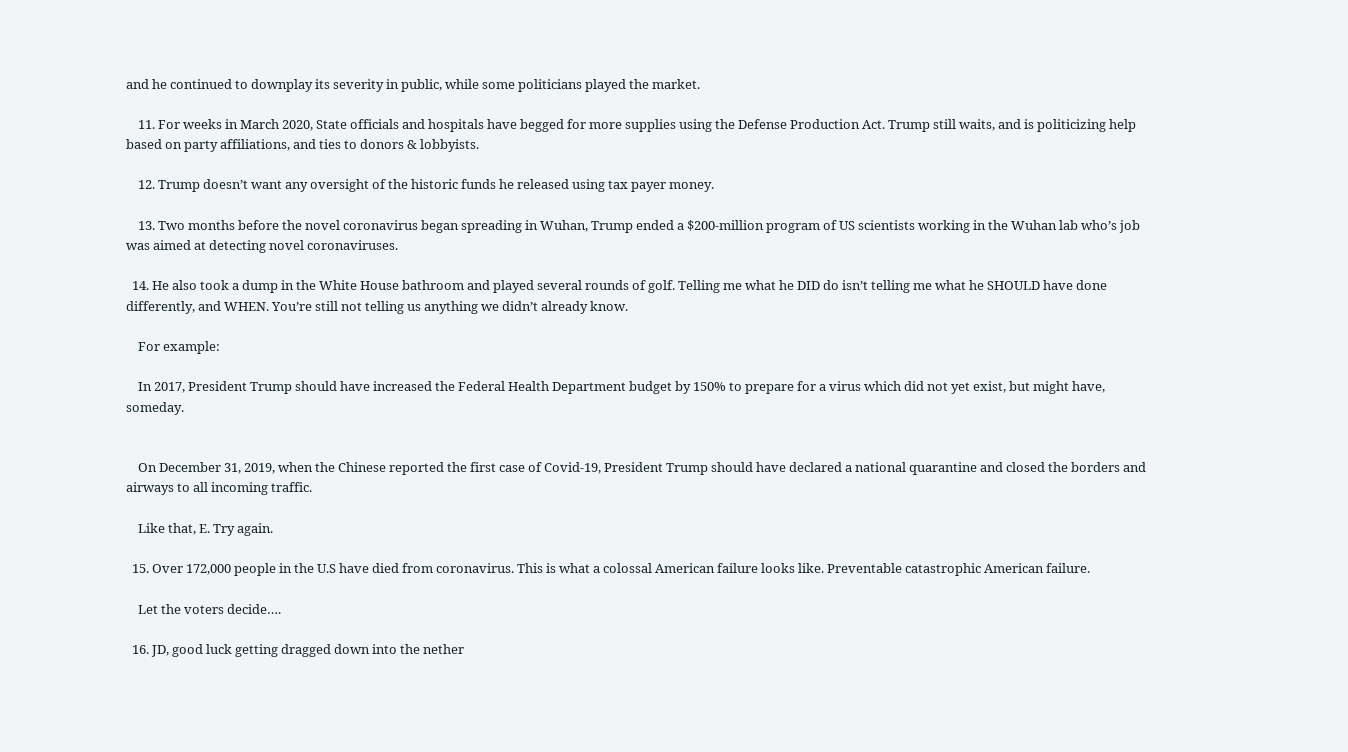and he continued to downplay its severity in public, while some politicians played the market.

    11. For weeks in March 2020, State officials and hospitals have begged for more supplies using the Defense Production Act. Trump still waits, and is politicizing help based on party affiliations, and ties to donors & lobbyists.

    12. Trump doesn’t want any oversight of the historic funds he released using tax payer money.

    13. Two months before the novel coronavirus began spreading in Wuhan, Trump ended a $200-million program of US scientists working in the Wuhan lab who’s job was aimed at detecting novel coronaviruses.

  14. He also took a dump in the White House bathroom and played several rounds of golf. Telling me what he DID do isn’t telling me what he SHOULD have done differently, and WHEN. You’re still not telling us anything we didn’t already know.

    For example:

    In 2017, President Trump should have increased the Federal Health Department budget by 150% to prepare for a virus which did not yet exist, but might have, someday.


    On December 31, 2019, when the Chinese reported the first case of Covid-19, President Trump should have declared a national quarantine and closed the borders and airways to all incoming traffic.

    Like that, E. Try again.

  15. Over 172,000 people in the U.S have died from coronavirus. This is what a colossal American failure looks like. Preventable catastrophic American failure.

    Let the voters decide….

  16. JD, good luck getting dragged down into the nether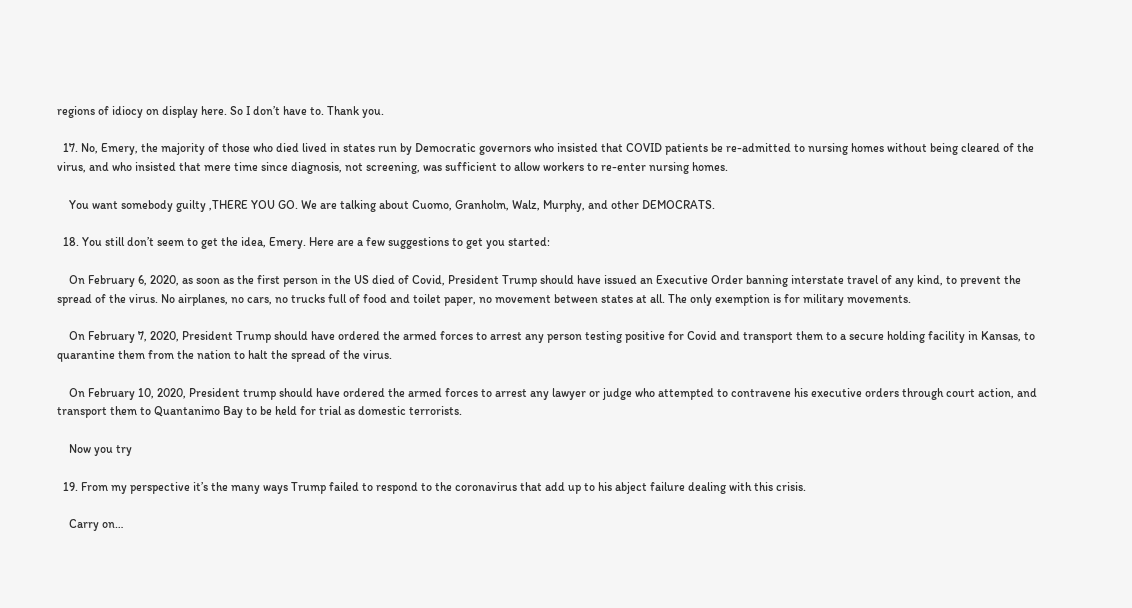regions of idiocy on display here. So I don’t have to. Thank you.

  17. No, Emery, the majority of those who died lived in states run by Democratic governors who insisted that COVID patients be re-admitted to nursing homes without being cleared of the virus, and who insisted that mere time since diagnosis, not screening, was sufficient to allow workers to re-enter nursing homes.

    You want somebody guilty ,THERE YOU GO. We are talking about Cuomo, Granholm, Walz, Murphy, and other DEMOCRATS.

  18. You still don’t seem to get the idea, Emery. Here are a few suggestions to get you started:

    On February 6, 2020, as soon as the first person in the US died of Covid, President Trump should have issued an Executive Order banning interstate travel of any kind, to prevent the spread of the virus. No airplanes, no cars, no trucks full of food and toilet paper, no movement between states at all. The only exemption is for military movements.

    On February 7, 2020, President Trump should have ordered the armed forces to arrest any person testing positive for Covid and transport them to a secure holding facility in Kansas, to quarantine them from the nation to halt the spread of the virus.

    On February 10, 2020, President trump should have ordered the armed forces to arrest any lawyer or judge who attempted to contravene his executive orders through court action, and transport them to Quantanimo Bay to be held for trial as domestic terrorists.

    Now you try

  19. From my perspective it’s the many ways Trump failed to respond to the coronavirus that add up to his abject failure dealing with this crisis.

    Carry on…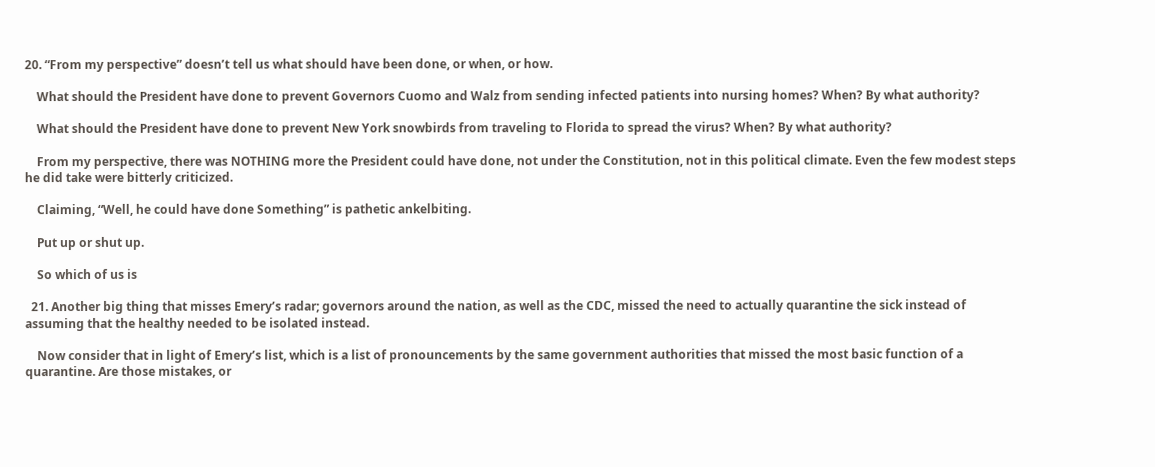20. “From my perspective” doesn’t tell us what should have been done, or when, or how.

    What should the President have done to prevent Governors Cuomo and Walz from sending infected patients into nursing homes? When? By what authority?

    What should the President have done to prevent New York snowbirds from traveling to Florida to spread the virus? When? By what authority?

    From my perspective, there was NOTHING more the President could have done, not under the Constitution, not in this political climate. Even the few modest steps he did take were bitterly criticized.

    Claiming, “Well, he could have done Something” is pathetic ankelbiting.

    Put up or shut up.

    So which of us is

  21. Another big thing that misses Emery’s radar; governors around the nation, as well as the CDC, missed the need to actually quarantine the sick instead of assuming that the healthy needed to be isolated instead.

    Now consider that in light of Emery’s list, which is a list of pronouncements by the same government authorities that missed the most basic function of a quarantine. Are those mistakes, or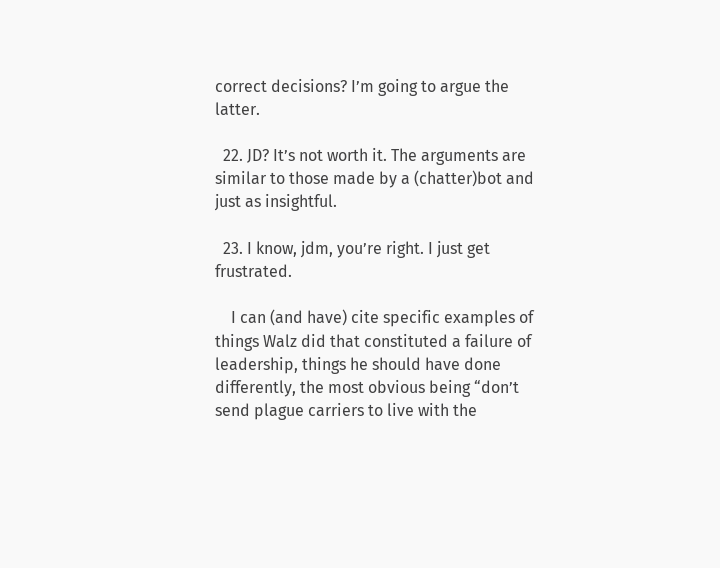correct decisions? I’m going to argue the latter.

  22. JD? It’s not worth it. The arguments are similar to those made by a (chatter)bot and just as insightful.

  23. I know, jdm, you’re right. I just get frustrated.

    I can (and have) cite specific examples of things Walz did that constituted a failure of leadership, things he should have done differently, the most obvious being “don’t send plague carriers to live with the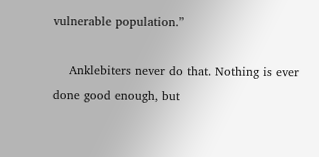vulnerable population.”

    Anklebiters never do that. Nothing is ever done good enough, but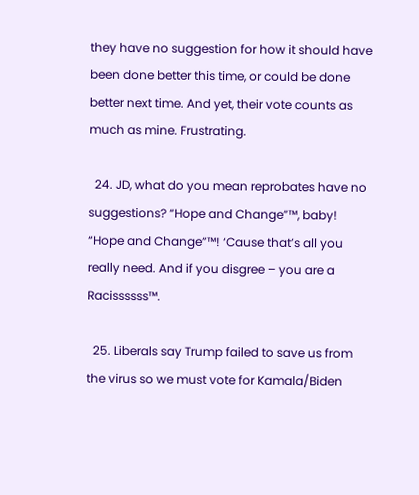they have no suggestion for how it should have been done better this time, or could be done better next time. And yet, their vote counts as much as mine. Frustrating.

  24. JD, what do you mean reprobates have no suggestions? “Hope and Change”™, baby! “Hope and Change”™! ‘Cause that’s all you really need. And if you disgree – you are a Racissssss™.

  25. Liberals say Trump failed to save us from the virus so we must vote for Kamala/Biden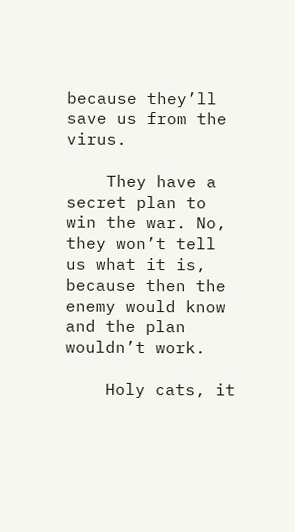because they’ll save us from the virus.

    They have a secret plan to win the war. No, they won’t tell us what it is, because then the enemy would know and the plan wouldn’t work.

    Holy cats, it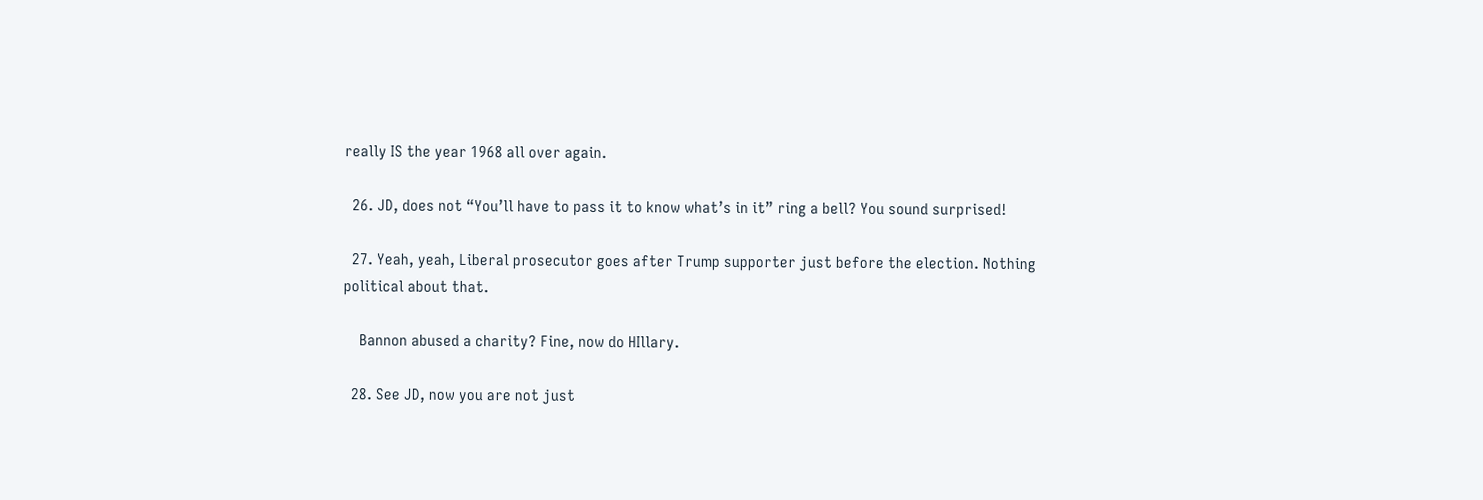really IS the year 1968 all over again.

  26. JD, does not “You’ll have to pass it to know what’s in it” ring a bell? You sound surprised!

  27. Yeah, yeah, Liberal prosecutor goes after Trump supporter just before the election. Nothing political about that.

    Bannon abused a charity? Fine, now do HIllary.

  28. See JD, now you are not just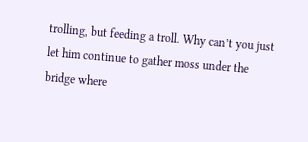trolling, but feeding a troll. Why can’t you just let him continue to gather moss under the bridge where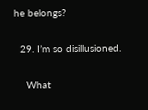he belongs?

  29. I’m so disillusioned.

    What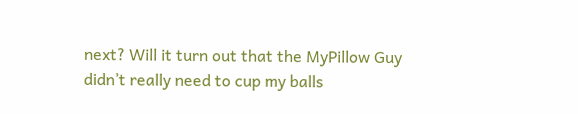next? Will it turn out that the MyPillow Guy didn’t really need to cup my balls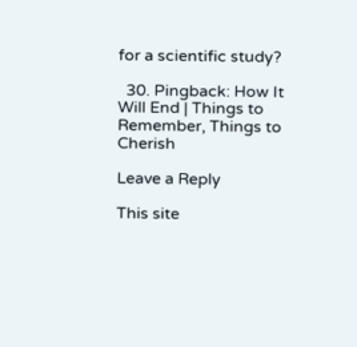for a scientific study?

  30. Pingback: How It Will End | Things to Remember, Things to Cherish

Leave a Reply

This site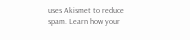uses Akismet to reduce spam. Learn how your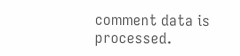comment data is processed.